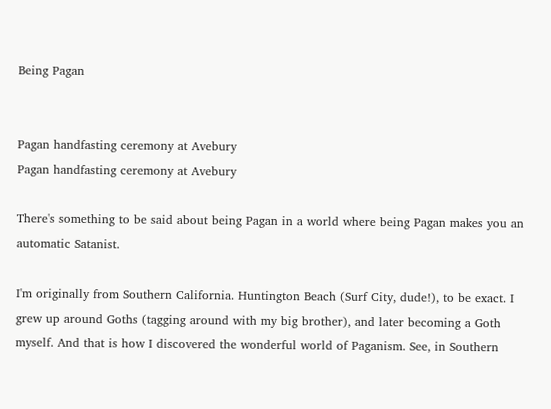Being Pagan


Pagan handfasting ceremony at Avebury
Pagan handfasting ceremony at Avebury

There's something to be said about being Pagan in a world where being Pagan makes you an automatic Satanist.

I'm originally from Southern California. Huntington Beach (Surf City, dude!), to be exact. I grew up around Goths (tagging around with my big brother), and later becoming a Goth myself. And that is how I discovered the wonderful world of Paganism. See, in Southern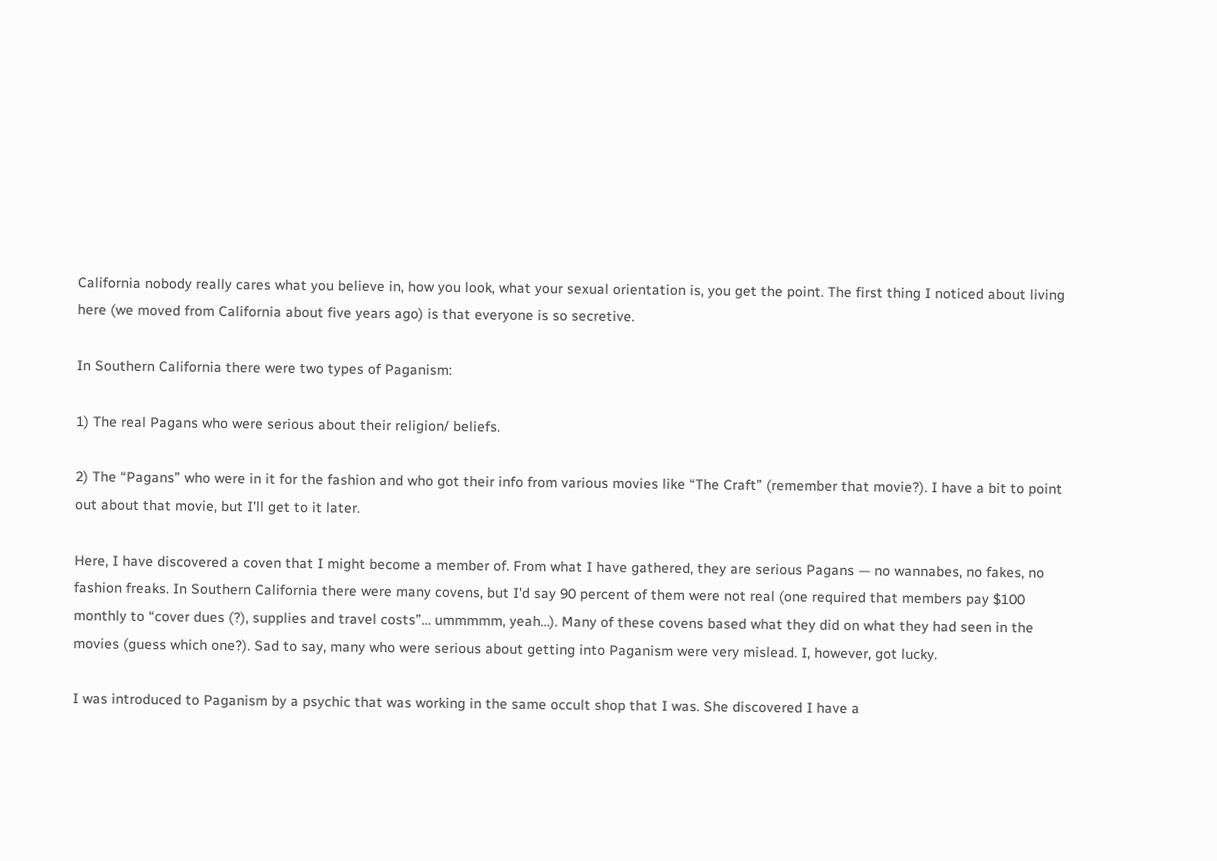California nobody really cares what you believe in, how you look, what your sexual orientation is, you get the point. The first thing I noticed about living here (we moved from California about five years ago) is that everyone is so secretive.

In Southern California there were two types of Paganism:

1) The real Pagans who were serious about their religion/ beliefs.

2) The “Pagans” who were in it for the fashion and who got their info from various movies like “The Craft” (remember that movie?). I have a bit to point out about that movie, but I'll get to it later.

Here, I have discovered a coven that I might become a member of. From what I have gathered, they are serious Pagans — no wannabes, no fakes, no fashion freaks. In Southern California there were many covens, but I'd say 90 percent of them were not real (one required that members pay $100 monthly to “cover dues (?), supplies and travel costs”… ummmmm, yeah…). Many of these covens based what they did on what they had seen in the movies (guess which one?). Sad to say, many who were serious about getting into Paganism were very mislead. I, however, got lucky.

I was introduced to Paganism by a psychic that was working in the same occult shop that I was. She discovered I have a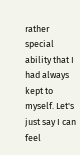rather special ability that I had always kept to myself. Let's just say I can feel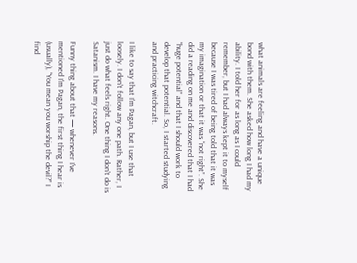what animals are feeling and have a unique bond with them. She asked how long I had my ability. I told her for as long as I could remember, but I had always kept it to myself because I was tired of being told that it was my imagination or that it was “not right”. She did a reading on me and discovered that I had “huge potential” and that I should work to develop that potential. So, I started studying and practicing witchcraft.

I like to say that I'm Pagan, but I use that loosely. I don't follow any one path. Rather, I just do what feels right. One thing I don't do is Satanism. I have my reasons.

Funny thing about that — whenever I've mentioned I'm Pagan, the first thing I hear is (usually), “You mean you worship the devil?” I find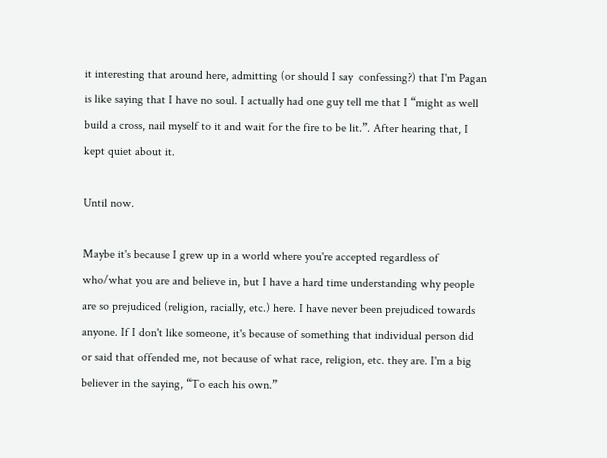it interesting that around here, admitting (or should I say  confessing?) that I'm Pagan is like saying that I have no soul. I actually had one guy tell me that I “might as well build a cross, nail myself to it and wait for the fire to be lit.”. After hearing that, I kept quiet about it.

Until now.

Maybe it's because I grew up in a world where you're accepted regardless of who/what you are and believe in, but I have a hard time understanding why people are so prejudiced (religion, racially, etc.) here. I have never been prejudiced towards anyone. If I don't like someone, it's because of something that individual person did or said that offended me, not because of what race, religion, etc. they are. I'm a big believer in the saying, “To each his own.”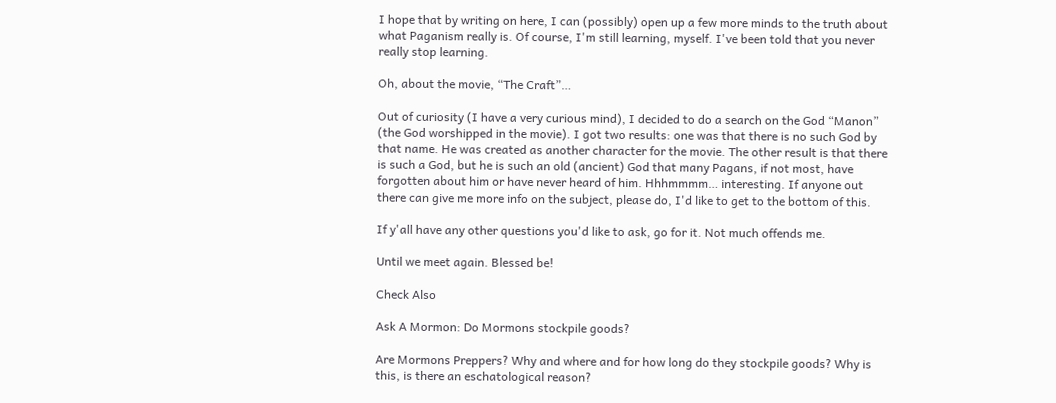I hope that by writing on here, I can (possibly) open up a few more minds to the truth about what Paganism really is. Of course, I'm still learning, myself. I've been told that you never really stop learning.

Oh, about the movie, “The Craft”…

Out of curiosity (I have a very curious mind), I decided to do a search on the God “Manon” (the God worshipped in the movie). I got two results: one was that there is no such God by that name. He was created as another character for the movie. The other result is that there is such a God, but he is such an old (ancient) God that many Pagans, if not most, have forgotten about him or have never heard of him. Hhhmmmm… interesting. If anyone out there can give me more info on the subject, please do, I'd like to get to the bottom of this.

If y'all have any other questions you'd like to ask, go for it. Not much offends me.

Until we meet again. Blessed be!

Check Also

Ask A Mormon: Do Mormons stockpile goods?

Are Mormons Preppers? Why and where and for how long do they stockpile goods? Why is this, is there an eschatological reason?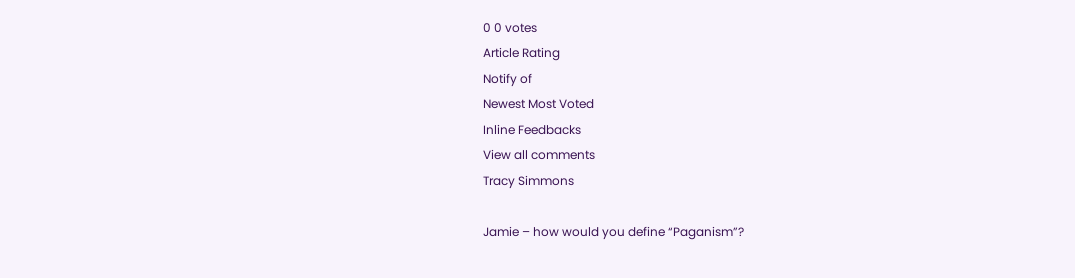0 0 votes
Article Rating
Notify of
Newest Most Voted
Inline Feedbacks
View all comments
Tracy Simmons

Jamie – how would you define “Paganism”?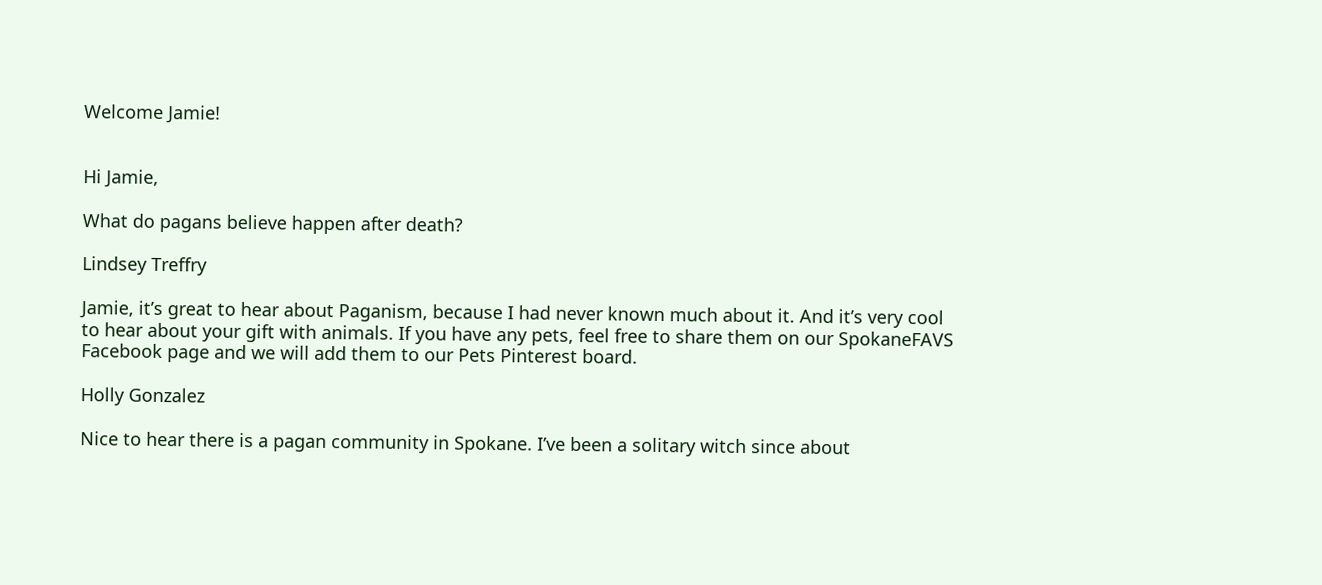Welcome Jamie!


Hi Jamie,

What do pagans believe happen after death?

Lindsey Treffry

Jamie, it’s great to hear about Paganism, because I had never known much about it. And it’s very cool to hear about your gift with animals. If you have any pets, feel free to share them on our SpokaneFAVS Facebook page and we will add them to our Pets Pinterest board.

Holly Gonzalez

Nice to hear there is a pagan community in Spokane. I’ve been a solitary witch since about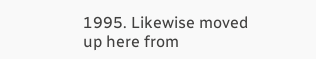1995. Likewise moved up here from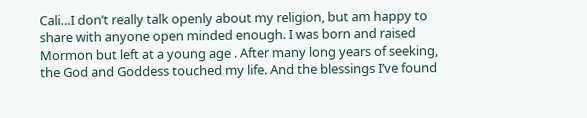Cali…I don’t really talk openly about my religion, but am happy to share with anyone open minded enough. I was born and raised Mormon but left at a young age . After many long years of seeking, the God and Goddess touched my life. And the blessings I’ve found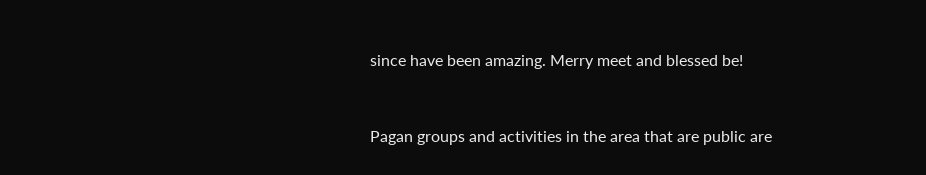since have been amazing. Merry meet and blessed be!


Pagan groups and activities in the area that are public are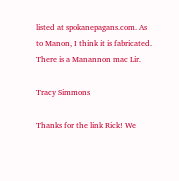listed at spokanepagans.com. As to Manon, I think it is fabricated. There is a Manannon mac Lir.

Tracy Simmons

Thanks for the link Rick! We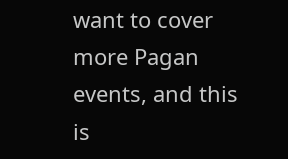want to cover more Pagan events, and this is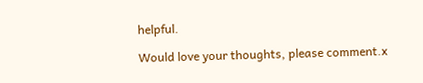helpful.

Would love your thoughts, please comment.x